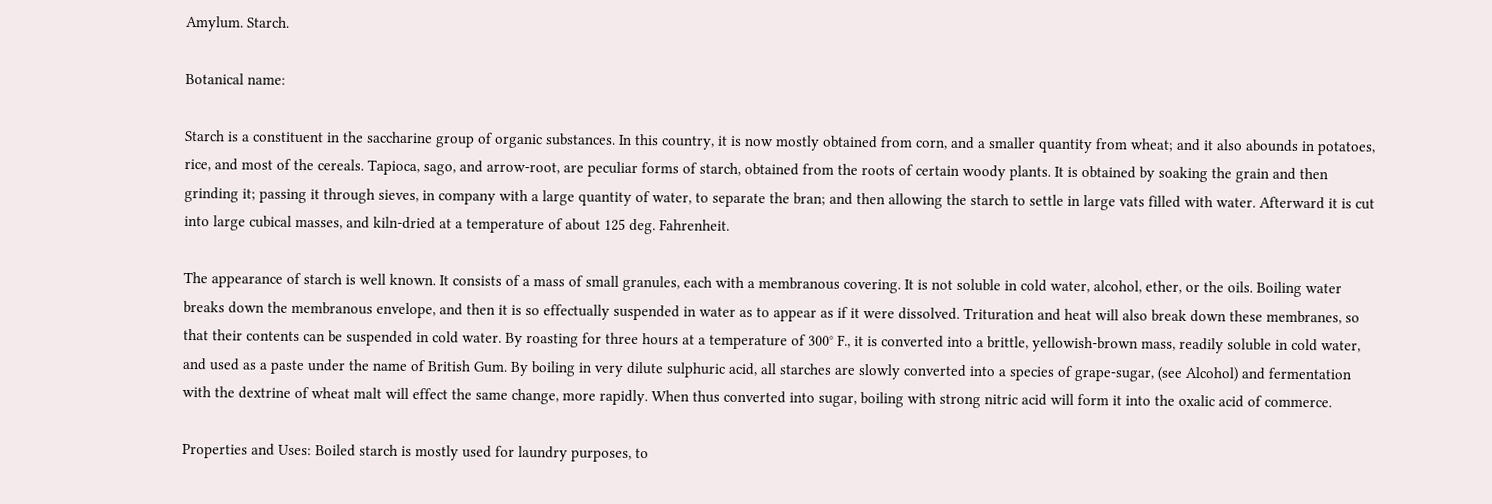Amylum. Starch.

Botanical name:

Starch is a constituent in the saccharine group of organic substances. In this country, it is now mostly obtained from corn, and a smaller quantity from wheat; and it also abounds in potatoes, rice, and most of the cereals. Tapioca, sago, and arrow-root, are peculiar forms of starch, obtained from the roots of certain woody plants. It is obtained by soaking the grain and then grinding it; passing it through sieves, in company with a large quantity of water, to separate the bran; and then allowing the starch to settle in large vats filled with water. Afterward it is cut into large cubical masses, and kiln-dried at a temperature of about 125 deg. Fahrenheit.

The appearance of starch is well known. It consists of a mass of small granules, each with a membranous covering. It is not soluble in cold water, alcohol, ether, or the oils. Boiling water breaks down the membranous envelope, and then it is so effectually suspended in water as to appear as if it were dissolved. Trituration and heat will also break down these membranes, so that their contents can be suspended in cold water. By roasting for three hours at a temperature of 300° F., it is converted into a brittle, yellowish-brown mass, readily soluble in cold water, and used as a paste under the name of British Gum. By boiling in very dilute sulphuric acid, all starches are slowly converted into a species of grape-sugar, (see Alcohol) and fermentation with the dextrine of wheat malt will effect the same change, more rapidly. When thus converted into sugar, boiling with strong nitric acid will form it into the oxalic acid of commerce.

Properties and Uses: Boiled starch is mostly used for laundry purposes, to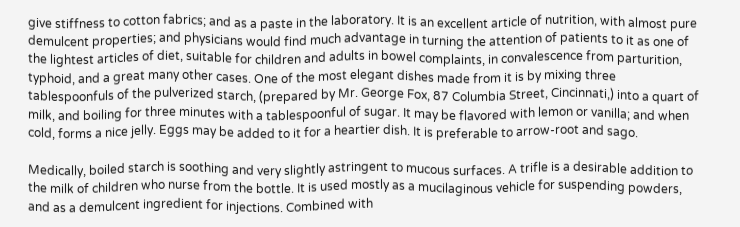give stiffness to cotton fabrics; and as a paste in the laboratory. It is an excellent article of nutrition, with almost pure demulcent properties; and physicians would find much advantage in turning the attention of patients to it as one of the lightest articles of diet, suitable for children and adults in bowel complaints, in convalescence from parturition, typhoid, and a great many other cases. One of the most elegant dishes made from it is by mixing three tablespoonfuls of the pulverized starch, (prepared by Mr. George Fox, 87 Columbia Street, Cincinnati,) into a quart of milk, and boiling for three minutes with a tablespoonful of sugar. It may be flavored with lemon or vanilla; and when cold, forms a nice jelly. Eggs may be added to it for a heartier dish. It is preferable to arrow-root and sago.

Medically, boiled starch is soothing and very slightly astringent to mucous surfaces. A trifle is a desirable addition to the milk of children who nurse from the bottle. It is used mostly as a mucilaginous vehicle for suspending powders, and as a demulcent ingredient for injections. Combined with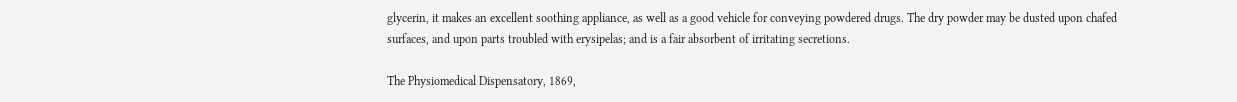glycerin, it makes an excellent soothing appliance, as well as a good vehicle for conveying powdered drugs. The dry powder may be dusted upon chafed surfaces, and upon parts troubled with erysipelas; and is a fair absorbent of irritating secretions.

The Physiomedical Dispensatory, 1869,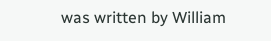was written by William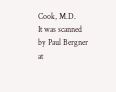Cook, M.D.
It was scanned by Paul Bergner at